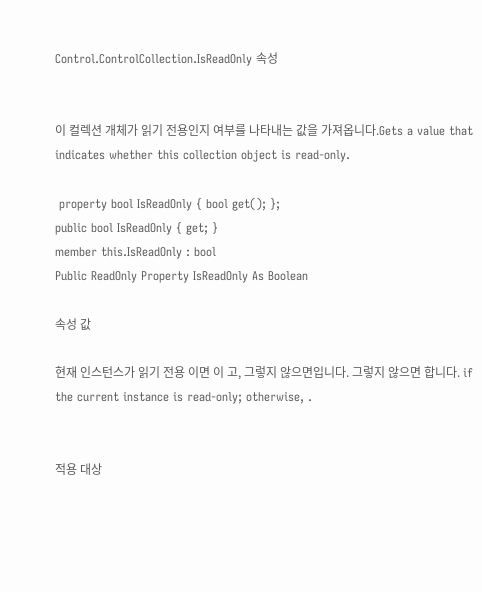Control.ControlCollection.IsReadOnly 속성


이 컬렉션 개체가 읽기 전용인지 여부를 나타내는 값을 가져옵니다.Gets a value that indicates whether this collection object is read-only.

 property bool IsReadOnly { bool get(); };
public bool IsReadOnly { get; }
member this.IsReadOnly : bool
Public ReadOnly Property IsReadOnly As Boolean

속성 값

현재 인스턴스가 읽기 전용 이면 이 고, 그렇지 않으면입니다. 그렇지 않으면 합니다. if the current instance is read-only; otherwise, .


적용 대상